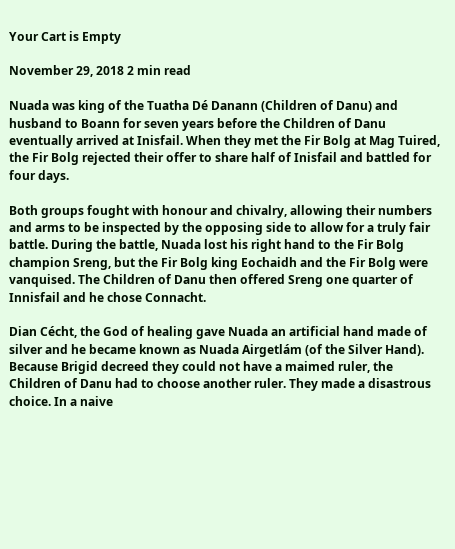Your Cart is Empty

November 29, 2018 2 min read

Nuada was king of the Tuatha Dé Danann (Children of Danu) and husband to Boann for seven years before the Children of Danu eventually arrived at Inisfail. When they met the Fir Bolg at Mag Tuired, the Fir Bolg rejected their offer to share half of Inisfail and battled for four days.

Both groups fought with honour and chivalry, allowing their numbers and arms to be inspected by the opposing side to allow for a truly fair battle. During the battle, Nuada lost his right hand to the Fir Bolg champion Sreng, but the Fir Bolg king Eochaidh and the Fir Bolg were vanquised. The Children of Danu then offered Sreng one quarter of Innisfail and he chose Connacht.

Dian Cécht, the God of healing gave Nuada an artificial hand made of silver and he became known as Nuada Airgetlám (of the Silver Hand). Because Brigid decreed they could not have a maimed ruler, the Children of Danu had to choose another ruler. They made a disastrous choice. In a naive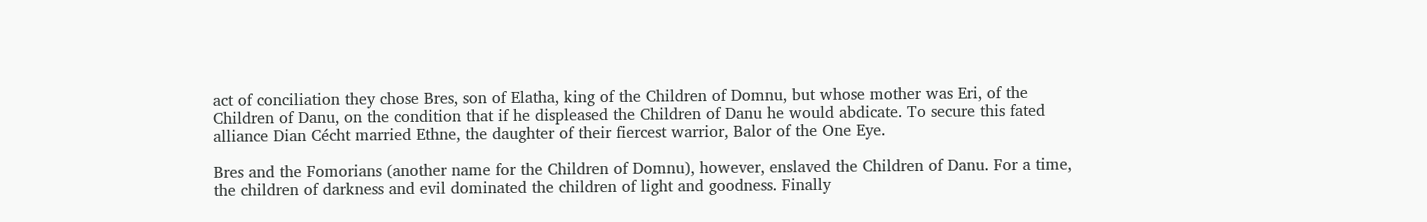act of conciliation they chose Bres, son of Elatha, king of the Children of Domnu, but whose mother was Eri, of the Children of Danu, on the condition that if he displeased the Children of Danu he would abdicate. To secure this fated alliance Dian Cécht married Ethne, the daughter of their fiercest warrior, Balor of the One Eye.

Bres and the Fomorians (another name for the Children of Domnu), however, enslaved the Children of Danu. For a time, the children of darkness and evil dominated the children of light and goodness. Finally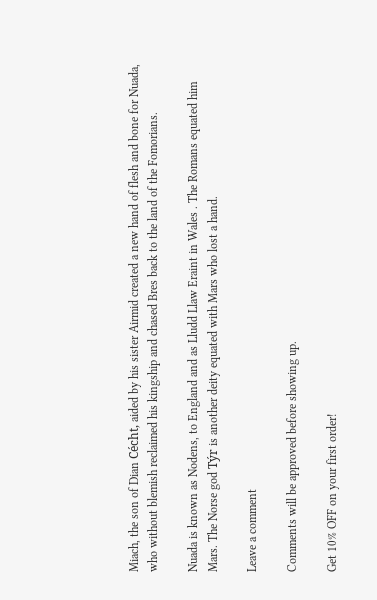Miach, the son of Dian Cécht, aided by his sister Airmid created a new hand of flesh and bone for Nuada, who without blemish reclaimed his kingship and chased Bres back to the land of the Fomorians.

Nuada is known as Nodens, to England and as Lludd Llaw Eraint in Wales . The Romans equated him Mars. The Norse god Týr is another deity equated with Mars who lost a hand.

Leave a comment

Comments will be approved before showing up.

Get 10% OFF on your first order!